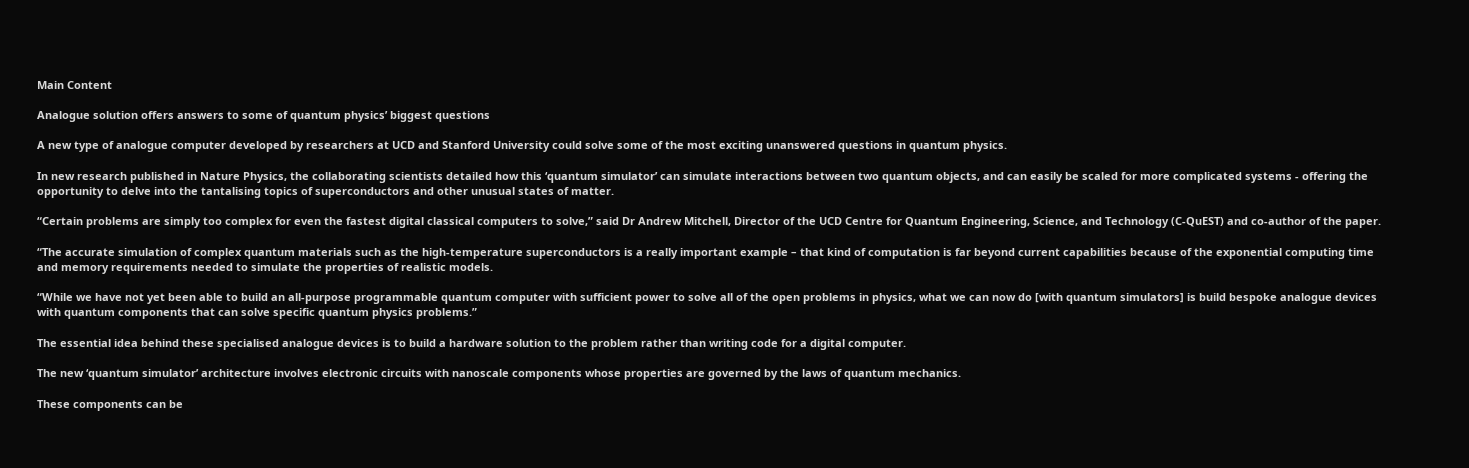Main Content

Analogue solution offers answers to some of quantum physics’ biggest questions

A new type of analogue computer developed by researchers at UCD and Stanford University could solve some of the most exciting unanswered questions in quantum physics.

In new research published in Nature Physics, the collaborating scientists detailed how this ‘quantum simulator’ can simulate interactions between two quantum objects, and can easily be scaled for more complicated systems - offering the opportunity to delve into the tantalising topics of superconductors and other unusual states of matter.

“Certain problems are simply too complex for even the fastest digital classical computers to solve,” said Dr Andrew Mitchell, Director of the UCD Centre for Quantum Engineering, Science, and Technology (C-QuEST) and co-author of the paper.

“The accurate simulation of complex quantum materials such as the high-temperature superconductors is a really important example – that kind of computation is far beyond current capabilities because of the exponential computing time and memory requirements needed to simulate the properties of realistic models.

“While we have not yet been able to build an all-purpose programmable quantum computer with sufficient power to solve all of the open problems in physics, what we can now do [with quantum simulators] is build bespoke analogue devices with quantum components that can solve specific quantum physics problems.”

The essential idea behind these specialised analogue devices is to build a hardware solution to the problem rather than writing code for a digital computer.

The new ‘quantum simulator’ architecture involves electronic circuits with nanoscale components whose properties are governed by the laws of quantum mechanics.

These components can be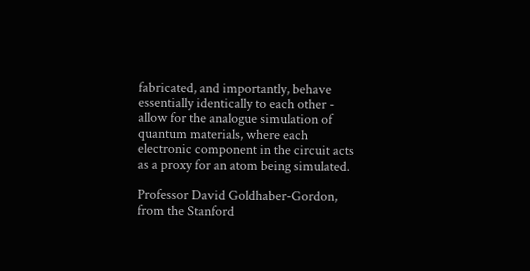fabricated, and importantly, behave essentially identically to each other - allow for the analogue simulation of quantum materials, where each electronic component in the circuit acts as a proxy for an atom being simulated.

Professor David Goldhaber-Gordon, from the Stanford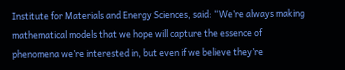Institute for Materials and Energy Sciences, said: “We’re always making mathematical models that we hope will capture the essence of phenomena we’re interested in, but even if we believe they’re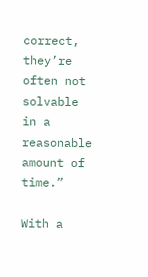correct, they’re often not solvable in a reasonable amount of time.”

With a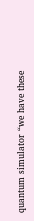quantum simulator “we have these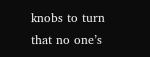knobs to turn that no one’s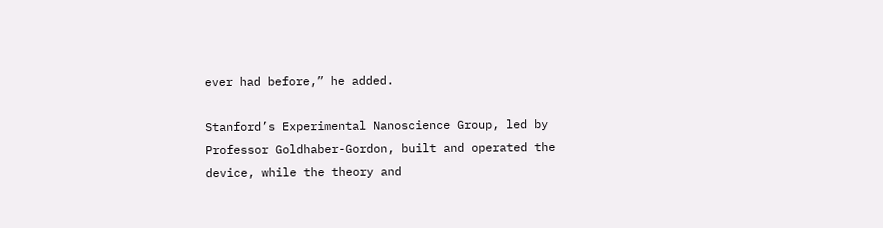ever had before,” he added.

Stanford’s Experimental Nanoscience Group, led by Professor Goldhaber-Gordon, built and operated the device, while the theory and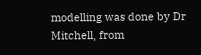modelling was done by Dr Mitchell, from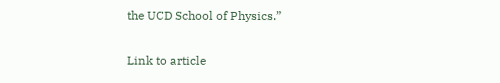the UCD School of Physics.”

Link to article